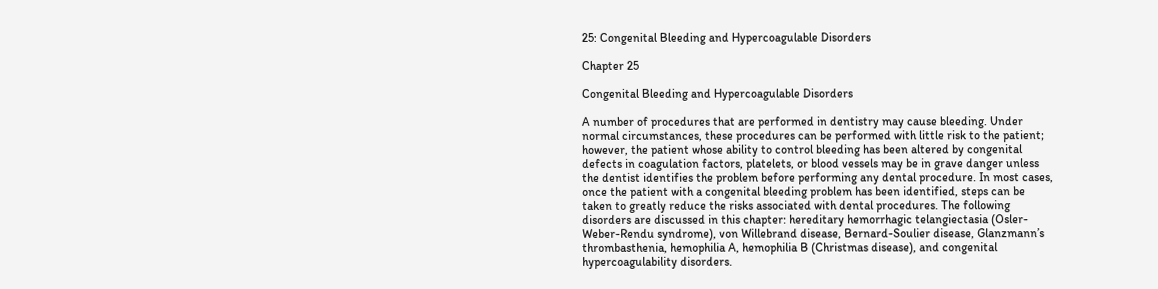25: Congenital Bleeding and Hypercoagulable Disorders

Chapter 25

Congenital Bleeding and Hypercoagulable Disorders

A number of procedures that are performed in dentistry may cause bleeding. Under normal circumstances, these procedures can be performed with little risk to the patient; however, the patient whose ability to control bleeding has been altered by congenital defects in coagulation factors, platelets, or blood vessels may be in grave danger unless the dentist identifies the problem before performing any dental procedure. In most cases, once the patient with a congenital bleeding problem has been identified, steps can be taken to greatly reduce the risks associated with dental procedures. The following disorders are discussed in this chapter: hereditary hemorrhagic telangiectasia (Osler-Weber-Rendu syndrome), von Willebrand disease, Bernard-Soulier disease, Glanzmann’s thrombasthenia, hemophilia A, hemophilia B (Christmas disease), and congenital hypercoagulability disorders.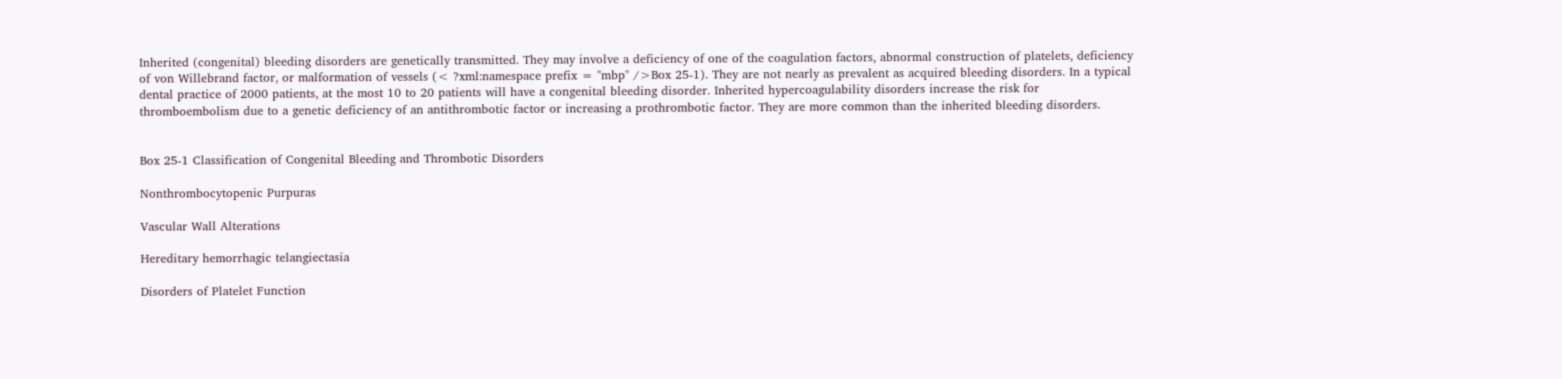Inherited (congenital) bleeding disorders are genetically transmitted. They may involve a deficiency of one of the coagulation factors, abnormal construction of platelets, deficiency of von Willebrand factor, or malformation of vessels (< ?xml:namespace prefix = "mbp" />Box 25-1). They are not nearly as prevalent as acquired bleeding disorders. In a typical dental practice of 2000 patients, at the most 10 to 20 patients will have a congenital bleeding disorder. Inherited hypercoagulability disorders increase the risk for thromboembolism due to a genetic deficiency of an antithrombotic factor or increasing a prothrombotic factor. They are more common than the inherited bleeding disorders.


Box 25-1 Classification of Congenital Bleeding and Thrombotic Disorders

Nonthrombocytopenic Purpuras

Vascular Wall Alterations

Hereditary hemorrhagic telangiectasia

Disorders of Platelet Function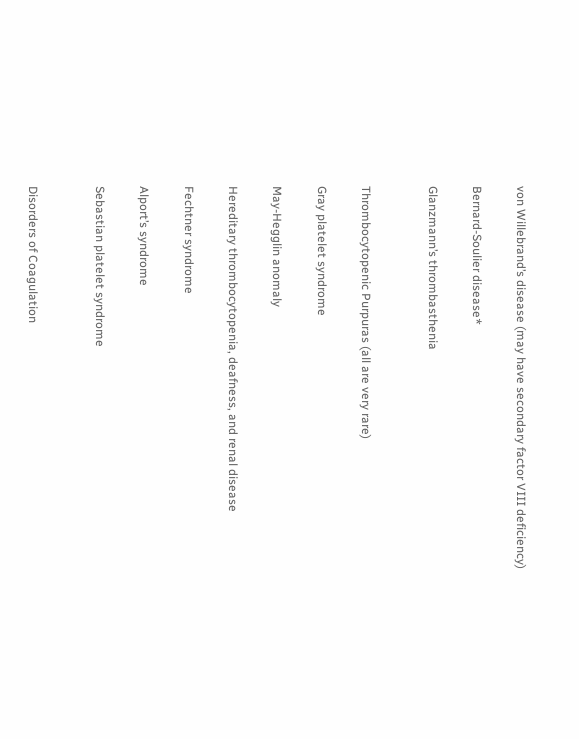von Willebrand’s disease (may have secondary factor VIII deficiency)

Bernard-Soulier disease*

Glanzmann’s thrombasthenia


Thrombocytopenic Purpuras (all are very rare)

Gray platelet syndrome

May-Hegglin anomaly

Hereditary thrombocytopenia, deafness, and renal disease

Fechtner syndrome

Alport’s syndrome

Sebastian platelet syndrome


Disorders of Coagulation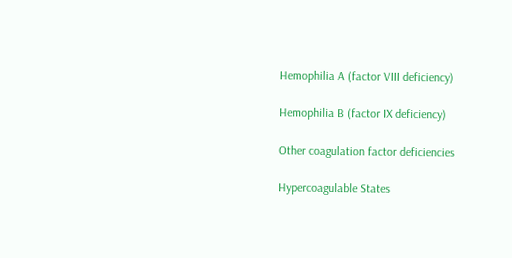Hemophilia A (factor VIII deficiency)

Hemophilia B (factor IX deficiency)

Other coagulation factor deficiencies

Hypercoagulable States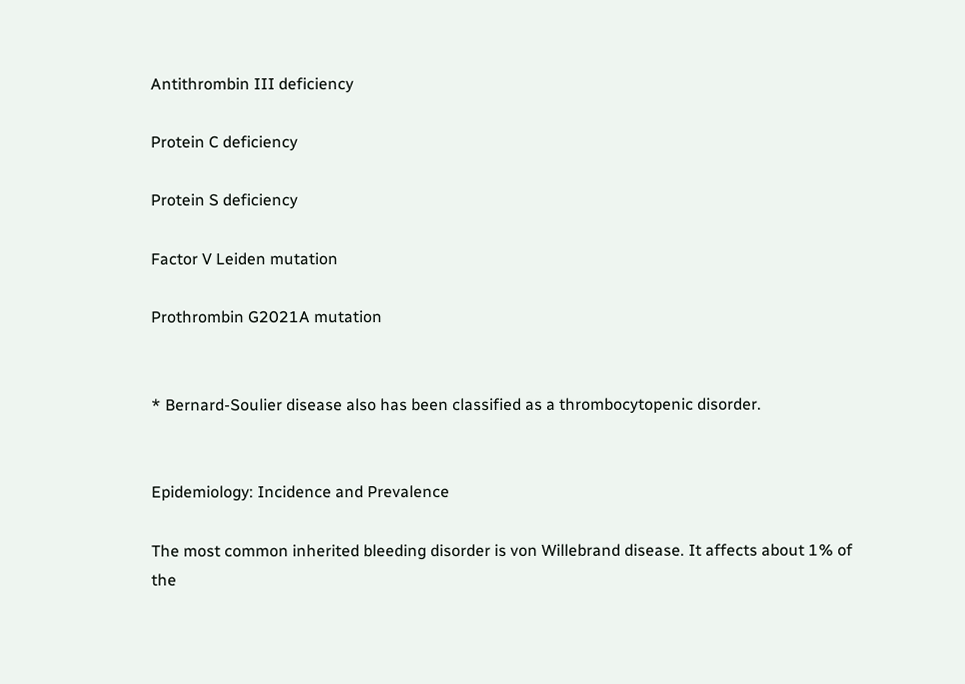Antithrombin III deficiency

Protein C deficiency

Protein S deficiency

Factor V Leiden mutation

Prothrombin G2021A mutation


* Bernard-Soulier disease also has been classified as a thrombocytopenic disorder.


Epidemiology: Incidence and Prevalence

The most common inherited bleeding disorder is von Willebrand disease. It affects about 1% of the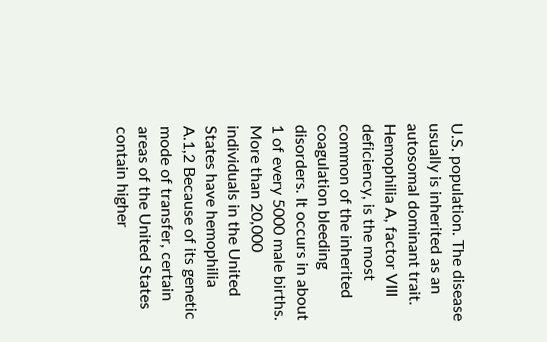U.S. population. The disease usually is inherited as an autosomal dominant trait. Hemophilia A, factor VIII deficiency, is the most common of the inherited coagulation bleeding disorders. It occurs in about 1 of every 5000 male births. More than 20,000 individuals in the United States have hemophilia A.1,2 Because of its genetic mode of transfer, certain areas of the United States contain higher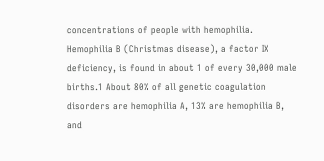concentrations of people with hemophilia. Hemophilia B (Christmas disease), a factor IX deficiency, is found in about 1 of every 30,000 male births.1 About 80% of all genetic coagulation disorders are hemophilia A, 13% are hemophilia B, and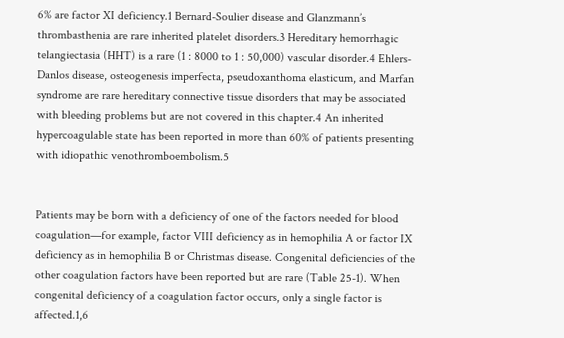6% are factor XI deficiency.1 Bernard-Soulier disease and Glanzmann’s thrombasthenia are rare inherited platelet disorders.3 Hereditary hemorrhagic telangiectasia (HHT) is a rare (1 : 8000 to 1 : 50,000) vascular disorder.4 Ehlers-Danlos disease, osteogenesis imperfecta, pseudoxanthoma elasticum, and Marfan syndrome are rare hereditary connective tissue disorders that may be associated with bleeding problems but are not covered in this chapter.4 An inherited hypercoagulable state has been reported in more than 60% of patients presenting with idiopathic venothromboembolism.5


Patients may be born with a deficiency of one of the factors needed for blood coagulation—for example, factor VIII deficiency as in hemophilia A or factor IX deficiency as in hemophilia B or Christmas disease. Congenital deficiencies of the other coagulation factors have been reported but are rare (Table 25-1). When congenital deficiency of a coagulation factor occurs, only a single factor is affected.1,6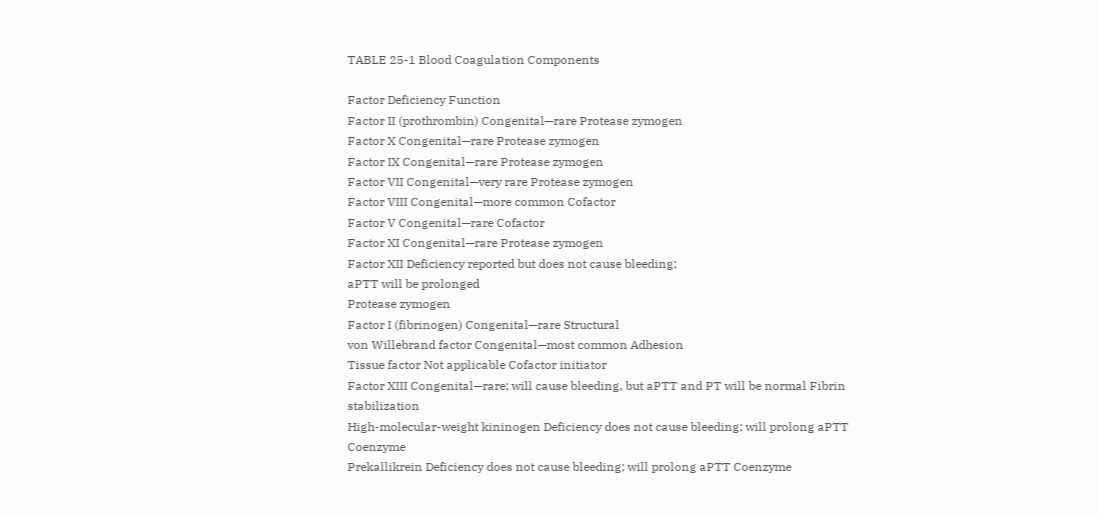TABLE 25-1 Blood Coagulation Components

Factor Deficiency Function
Factor II (prothrombin) Congenital—rare Protease zymogen
Factor X Congenital—rare Protease zymogen
Factor IX Congenital—rare Protease zymogen
Factor VII Congenital—very rare Protease zymogen
Factor VIII Congenital—more common Cofactor
Factor V Congenital—rare Cofactor
Factor XI Congenital—rare Protease zymogen
Factor XII Deficiency reported but does not cause bleeding;
aPTT will be prolonged
Protease zymogen
Factor I (fibrinogen) Congenital—rare Structural
von Willebrand factor Congenital—most common Adhesion
Tissue factor Not applicable Cofactor initiator
Factor XIII Congenital—rare; will cause bleeding, but aPTT and PT will be normal Fibrin stabilization
High-molecular-weight kininogen Deficiency does not cause bleeding; will prolong aPTT Coenzyme
Prekallikrein Deficiency does not cause bleeding; will prolong aPTT Coenzyme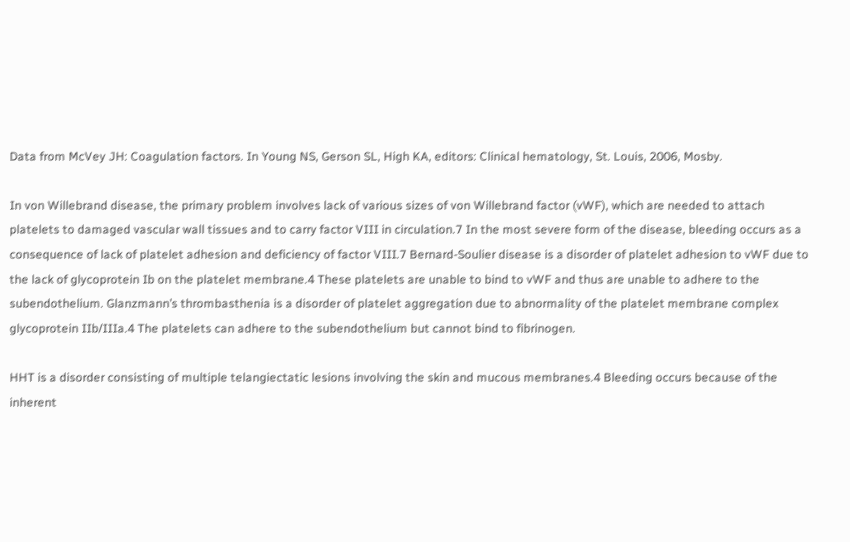Data from McVey JH: Coagulation factors. In Young NS, Gerson SL, High KA, editors: Clinical hematology, St. Louis, 2006, Mosby.

In von Willebrand disease, the primary problem involves lack of various sizes of von Willebrand factor (vWF), which are needed to attach platelets to damaged vascular wall tissues and to carry factor VIII in circulation.7 In the most severe form of the disease, bleeding occurs as a consequence of lack of platelet adhesion and deficiency of factor VIII.7 Bernard-Soulier disease is a disorder of platelet adhesion to vWF due to the lack of glycoprotein Ib on the platelet membrane.4 These platelets are unable to bind to vWF and thus are unable to adhere to the subendothelium. Glanzmann’s thrombasthenia is a disorder of platelet aggregation due to abnormality of the platelet membrane complex glycoprotein IIb/IIIa.4 The platelets can adhere to the subendothelium but cannot bind to fibrinogen.

HHT is a disorder consisting of multiple telangiectatic lesions involving the skin and mucous membranes.4 Bleeding occurs because of the inherent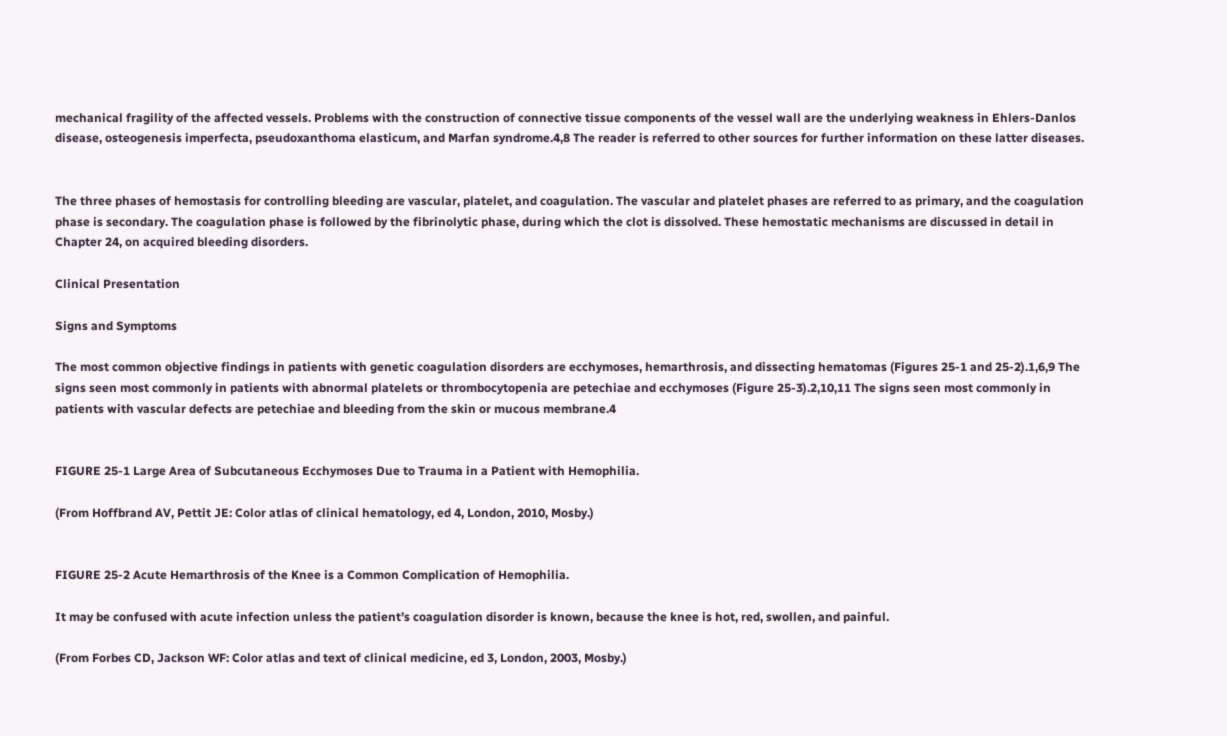mechanical fragility of the affected vessels. Problems with the construction of connective tissue components of the vessel wall are the underlying weakness in Ehlers-Danlos disease, osteogenesis imperfecta, pseudoxanthoma elasticum, and Marfan syndrome.4,8 The reader is referred to other sources for further information on these latter diseases.


The three phases of hemostasis for controlling bleeding are vascular, platelet, and coagulation. The vascular and platelet phases are referred to as primary, and the coagulation phase is secondary. The coagulation phase is followed by the fibrinolytic phase, during which the clot is dissolved. These hemostatic mechanisms are discussed in detail in Chapter 24, on acquired bleeding disorders.

Clinical Presentation

Signs and Symptoms

The most common objective findings in patients with genetic coagulation disorders are ecchymoses, hemarthrosis, and dissecting hematomas (Figures 25-1 and 25-2).1,6,9 The signs seen most commonly in patients with abnormal platelets or thrombocytopenia are petechiae and ecchymoses (Figure 25-3).2,10,11 The signs seen most commonly in patients with vascular defects are petechiae and bleeding from the skin or mucous membrane.4


FIGURE 25-1 Large Area of Subcutaneous Ecchymoses Due to Trauma in a Patient with Hemophilia.

(From Hoffbrand AV, Pettit JE: Color atlas of clinical hematology, ed 4, London, 2010, Mosby.)


FIGURE 25-2 Acute Hemarthrosis of the Knee is a Common Complication of Hemophilia.

It may be confused with acute infection unless the patient’s coagulation disorder is known, because the knee is hot, red, swollen, and painful.

(From Forbes CD, Jackson WF: Color atlas and text of clinical medicine, ed 3, London, 2003, Mosby.)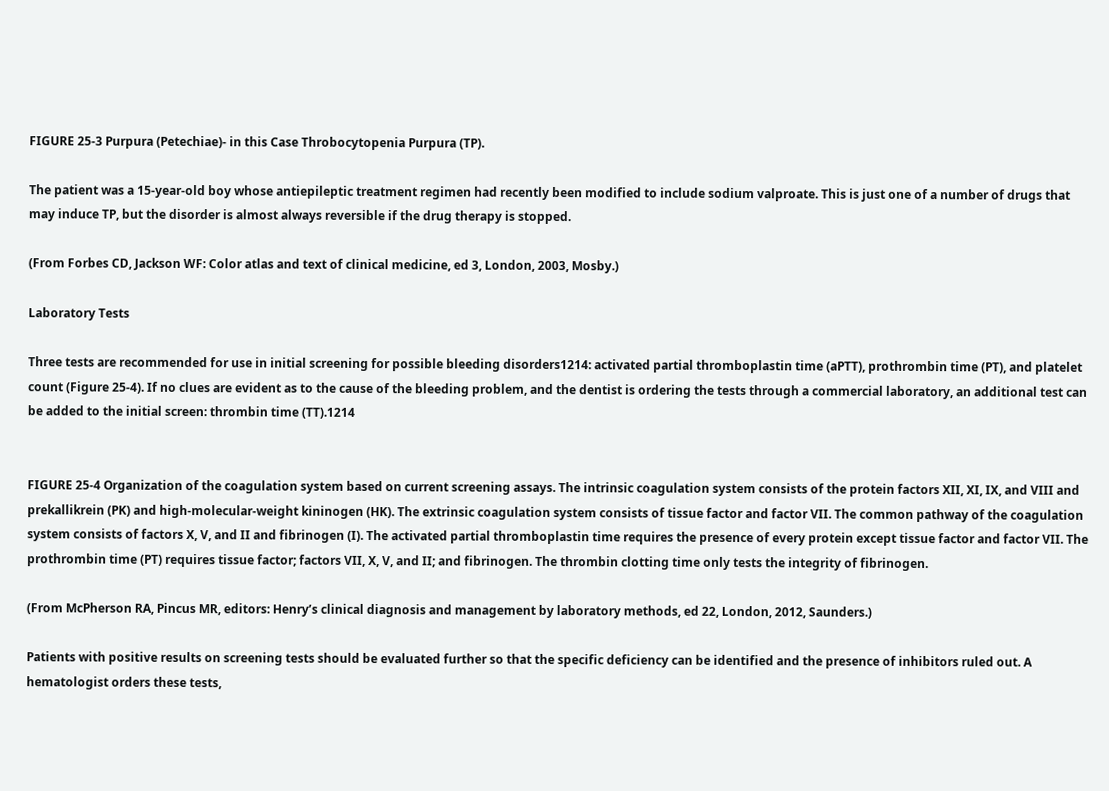FIGURE 25-3 Purpura (Petechiae)- in this Case Throbocytopenia Purpura (TP).

The patient was a 15-year-old boy whose antiepileptic treatment regimen had recently been modified to include sodium valproate. This is just one of a number of drugs that may induce TP, but the disorder is almost always reversible if the drug therapy is stopped.

(From Forbes CD, Jackson WF: Color atlas and text of clinical medicine, ed 3, London, 2003, Mosby.)

Laboratory Tests

Three tests are recommended for use in initial screening for possible bleeding disorders1214: activated partial thromboplastin time (aPTT), prothrombin time (PT), and platelet count (Figure 25-4). If no clues are evident as to the cause of the bleeding problem, and the dentist is ordering the tests through a commercial laboratory, an additional test can be added to the initial screen: thrombin time (TT).1214


FIGURE 25-4 Organization of the coagulation system based on current screening assays. The intrinsic coagulation system consists of the protein factors XII, XI, IX, and VIII and prekallikrein (PK) and high-molecular-weight kininogen (HK). The extrinsic coagulation system consists of tissue factor and factor VII. The common pathway of the coagulation system consists of factors X, V, and II and fibrinogen (I). The activated partial thromboplastin time requires the presence of every protein except tissue factor and factor VII. The prothrombin time (PT) requires tissue factor; factors VII, X, V, and II; and fibrinogen. The thrombin clotting time only tests the integrity of fibrinogen.

(From McPherson RA, Pincus MR, editors: Henry’s clinical diagnosis and management by laboratory methods, ed 22, London, 2012, Saunders.)

Patients with positive results on screening tests should be evaluated further so that the specific deficiency can be identified and the presence of inhibitors ruled out. A hematologist orders these tests,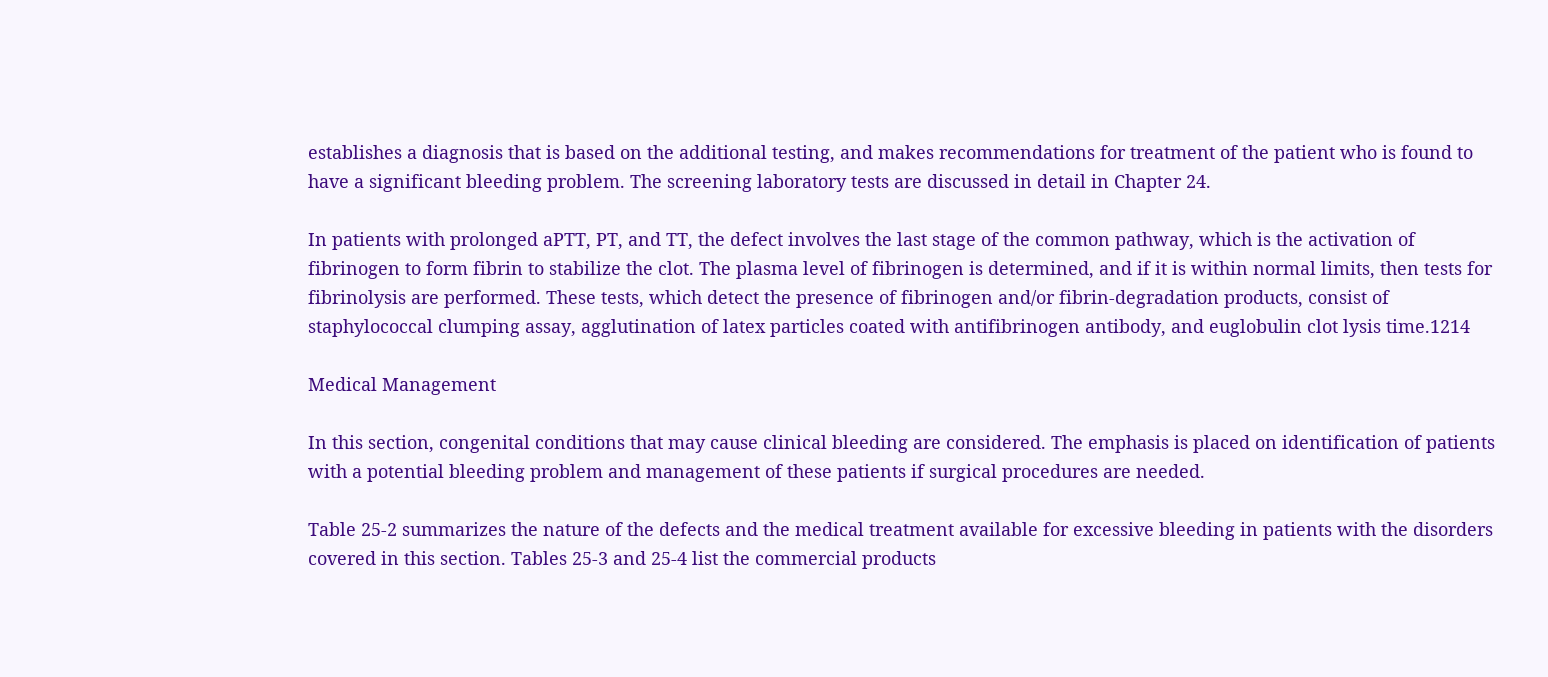establishes a diagnosis that is based on the additional testing, and makes recommendations for treatment of the patient who is found to have a significant bleeding problem. The screening laboratory tests are discussed in detail in Chapter 24.

In patients with prolonged aPTT, PT, and TT, the defect involves the last stage of the common pathway, which is the activation of fibrinogen to form fibrin to stabilize the clot. The plasma level of fibrinogen is determined, and if it is within normal limits, then tests for fibrinolysis are performed. These tests, which detect the presence of fibrinogen and/or fibrin-degradation products, consist of staphylococcal clumping assay, agglutination of latex particles coated with antifibrinogen antibody, and euglobulin clot lysis time.1214

Medical Management

In this section, congenital conditions that may cause clinical bleeding are considered. The emphasis is placed on identification of patients with a potential bleeding problem and management of these patients if surgical procedures are needed.

Table 25-2 summarizes the nature of the defects and the medical treatment available for excessive bleeding in patients with the disorders covered in this section. Tables 25-3 and 25-4 list the commercial products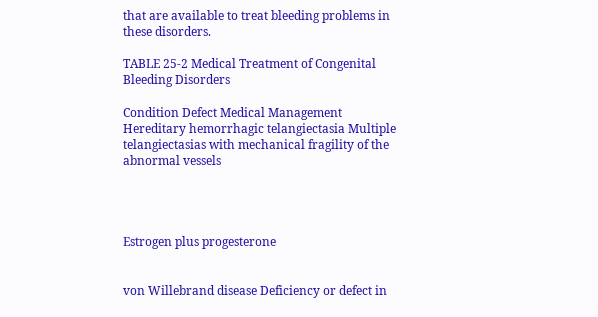that are available to treat bleeding problems in these disorders.

TABLE 25-2 Medical Treatment of Congenital Bleeding Disorders

Condition Defect Medical Management
Hereditary hemorrhagic telangiectasia Multiple telangiectasias with mechanical fragility of the abnormal vessels




Estrogen plus progesterone


von Willebrand disease Deficiency or defect in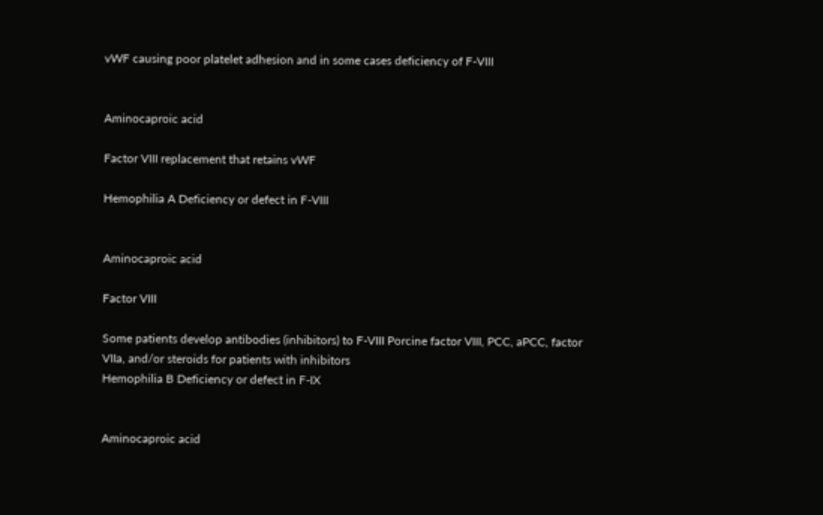vWF causing poor platelet adhesion and in some cases deficiency of F-VIII


Aminocaproic acid

Factor VIII replacement that retains vWF

Hemophilia A Deficiency or defect in F-VIII


Aminocaproic acid

Factor VIII

Some patients develop antibodies (inhibitors) to F-VIII Porcine factor VIII, PCC, aPCC, factor VIIa, and/or steroids for patients with inhibitors
Hemophilia B Deficiency or defect in F-IX


Aminocaproic acid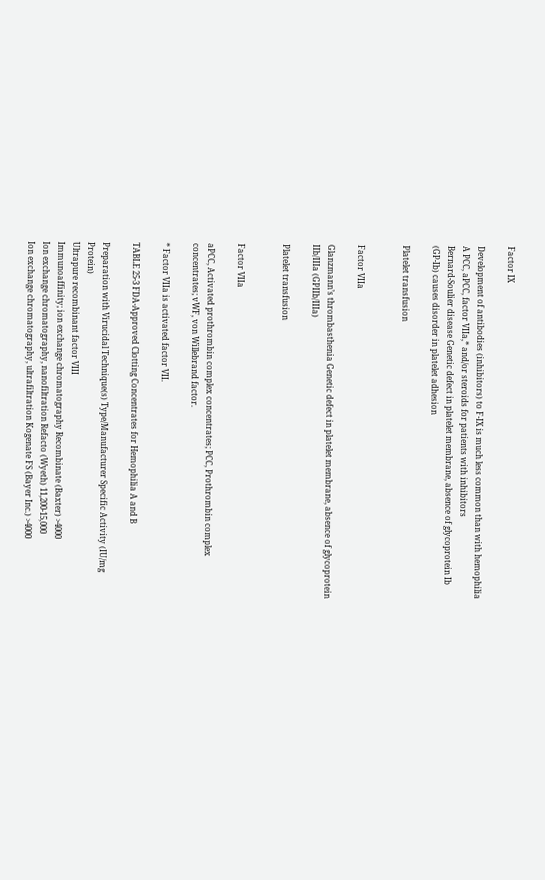Factor IX

Development of antibodies (inhibitors) to F-IX is much less common than with hemophilia A PCC, aPCC, factor VIIa,* and/or steroids for patients with inhibitors
Bernard-Soulier disease Genetic defect in platelet membrane, absence of glycoprotein Ib (GP-Ib) causes disorder in platelet adhesion

Platelet transfusion


Factor VIIa

Glanzmann’s thrombasthenia Genetic defect in platelet membrane, absence of glycoprotein IIb/IIIa (GPIIb/IIIa)

Platelet transfusion


Factor VIIa

aPCC, Activated prothrombin complex concentrates; PCC, Prothrombin complex concentrates; vWF, von Willebrand factor.

* Factor VIIa is activated factor VII.

TABLE 25-3 FDA-Approved Clotting Concentrates for Hemophilia A and B

Preparation with Virucidal Technique(s) Type/Manufacturer Specific Activity (IU/mg Protein)
Ultrapure recombinant factor VIII
Immunoaffinity; ion exchange chromatography Recombinate (Baxter) >4000
Ion exchange chromatography, nanofiltration Refacto (Wyeth) 11,200-15,000
Ion exchange chromatography, ultrafiltration Kogenate FS (Bayer Inc.) >4000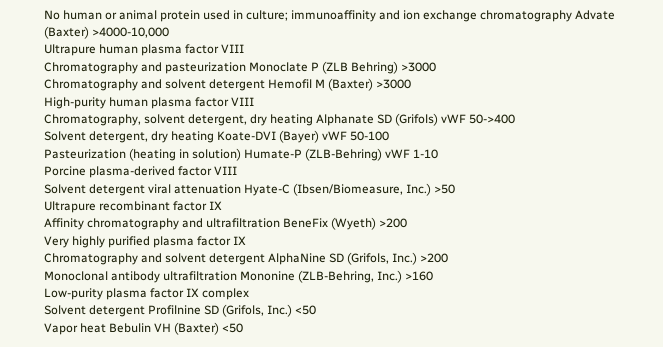No human or animal protein used in culture; immunoaffinity and ion exchange chromatography Advate (Baxter) >4000-10,000
Ultrapure human plasma factor VIII
Chromatography and pasteurization Monoclate P (ZLB Behring) >3000
Chromatography and solvent detergent Hemofil M (Baxter) >3000
High-purity human plasma factor VIII
Chromatography, solvent detergent, dry heating Alphanate SD (Grifols) vWF 50->400
Solvent detergent, dry heating Koate-DVI (Bayer) vWF 50-100
Pasteurization (heating in solution) Humate-P (ZLB-Behring) vWF 1-10
Porcine plasma-derived factor VIII
Solvent detergent viral attenuation Hyate-C (Ibsen/Biomeasure, Inc.) >50
Ultrapure recombinant factor IX
Affinity chromatography and ultrafiltration BeneFix (Wyeth) >200
Very highly purified plasma factor IX
Chromatography and solvent detergent AlphaNine SD (Grifols, Inc.) >200
Monoclonal antibody ultrafiltration Mononine (ZLB-Behring, Inc.) >160
Low-purity plasma factor IX complex
Solvent detergent Profilnine SD (Grifols, Inc.) <50
Vapor heat Bebulin VH (Baxter) <50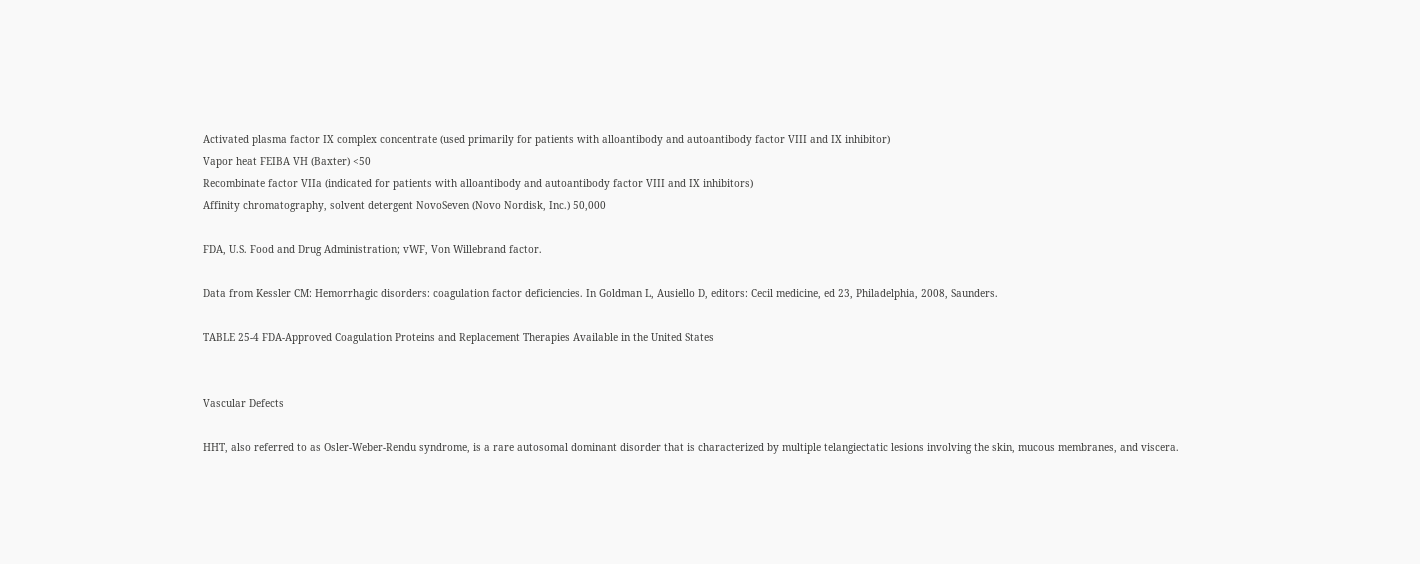Activated plasma factor IX complex concentrate (used primarily for patients with alloantibody and autoantibody factor VIII and IX inhibitor)
Vapor heat FEIBA VH (Baxter) <50
Recombinate factor VIIa (indicated for patients with alloantibody and autoantibody factor VIII and IX inhibitors)
Affinity chromatography, solvent detergent NovoSeven (Novo Nordisk, Inc.) 50,000

FDA, U.S. Food and Drug Administration; vWF, Von Willebrand factor.

Data from Kessler CM: Hemorrhagic disorders: coagulation factor deficiencies. In Goldman L, Ausiello D, editors: Cecil medicine, ed 23, Philadelphia, 2008, Saunders.

TABLE 25-4 FDA-Approved Coagulation Proteins and Replacement Therapies Available in the United States


Vascular Defects

HHT, also referred to as Osler-Weber-Rendu syndrome, is a rare autosomal dominant disorder that is characterized by multiple telangiectatic lesions involving the skin, mucous membranes, and viscera.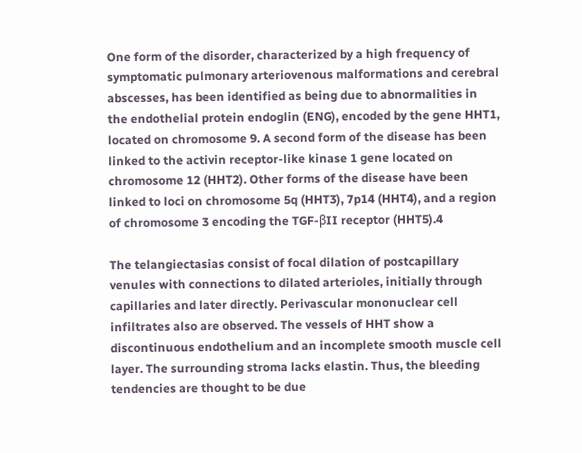One form of the disorder, characterized by a high frequency of symptomatic pulmonary arteriovenous malformations and cerebral abscesses, has been identified as being due to abnormalities in the endothelial protein endoglin (ENG), encoded by the gene HHT1, located on chromosome 9. A second form of the disease has been linked to the activin receptor-like kinase 1 gene located on chromosome 12 (HHT2). Other forms of the disease have been linked to loci on chromosome 5q (HHT3), 7p14 (HHT4), and a region of chromosome 3 encoding the TGF-βII receptor (HHT5).4

The telangiectasias consist of focal dilation of postcapillary venules with connections to dilated arterioles, initially through capillaries and later directly. Perivascular mononuclear cell infiltrates also are observed. The vessels of HHT show a discontinuous endothelium and an incomplete smooth muscle cell layer. The surrounding stroma lacks elastin. Thus, the bleeding tendencies are thought to be due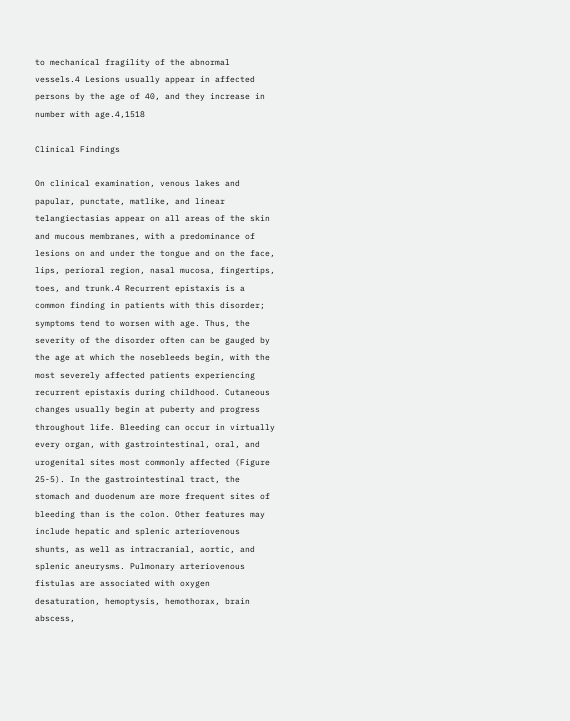to mechanical fragility of the abnormal vessels.4 Lesions usually appear in affected persons by the age of 40, and they increase in number with age.4,1518

Clinical Findings

On clinical examination, venous lakes and papular, punctate, matlike, and linear telangiectasias appear on all areas of the skin and mucous membranes, with a predominance of lesions on and under the tongue and on the face, lips, perioral region, nasal mucosa, fingertips, toes, and trunk.4 Recurrent epistaxis is a common finding in patients with this disorder; symptoms tend to worsen with age. Thus, the severity of the disorder often can be gauged by the age at which the nosebleeds begin, with the most severely affected patients experiencing recurrent epistaxis during childhood. Cutaneous changes usually begin at puberty and progress throughout life. Bleeding can occur in virtually every organ, with gastrointestinal, oral, and urogenital sites most commonly affected (Figure 25-5). In the gastrointestinal tract, the stomach and duodenum are more frequent sites of bleeding than is the colon. Other features may include hepatic and splenic arteriovenous shunts, as well as intracranial, aortic, and splenic aneurysms. Pulmonary arteriovenous fistulas are associated with oxygen desaturation, hemoptysis, hemothorax, brain abscess,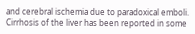and cerebral ischemia due to paradoxical emboli. Cirrhosis of the liver has been reported in some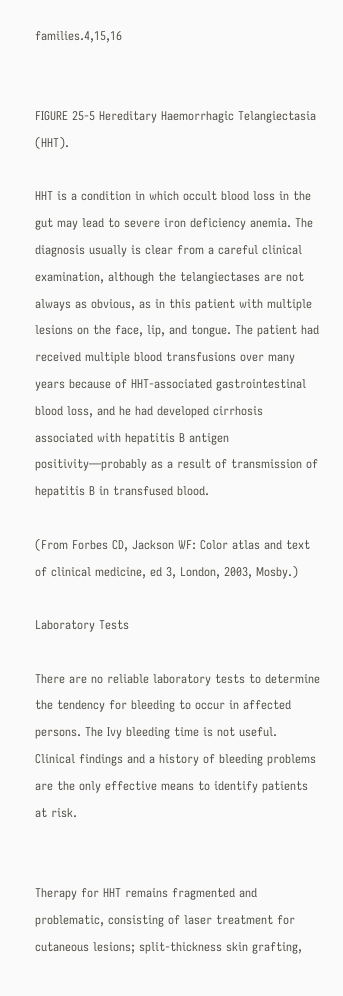families.4,15,16


FIGURE 25-5 Hereditary Haemorrhagic Telangiectasia (HHT).

HHT is a condition in which occult blood loss in the gut may lead to severe iron deficiency anemia. The diagnosis usually is clear from a careful clinical examination, although the telangiectases are not always as obvious, as in this patient with multiple lesions on the face, lip, and tongue. The patient had received multiple blood transfusions over many years because of HHT-associated gastrointestinal blood loss, and he had developed cirrhosis associated with hepatitis B antigen positivity—probably as a result of transmission of hepatitis B in transfused blood.

(From Forbes CD, Jackson WF: Color atlas and text of clinical medicine, ed 3, London, 2003, Mosby.)

Laboratory Tests

There are no reliable laboratory tests to determine the tendency for bleeding to occur in affected persons. The Ivy bleeding time is not useful. Clinical findings and a history of bleeding problems are the only effective means to identify patients at risk.


Therapy for HHT remains fragmented and problematic, consisting of laser treatment for cutaneous lesions; split-thickness skin grafting,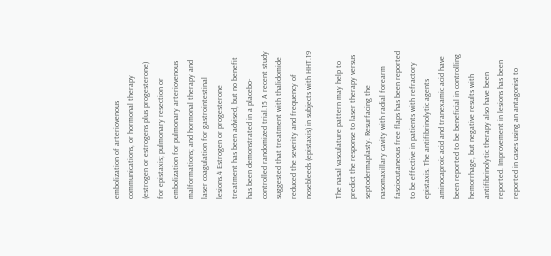embolization of arteriovenous communications, or hormonal therapy (estrogen or estrogens plus progesterone) for epistaxis; pulmonary resection or embolization for pulmonary arteriovenous malformations; and hormonal therapy and laser coagulation for gastrointestinal lesions.4 Estrogen or progesterone treatment has been advised, but no benefit has been demonstrated in a placebo-controlled randomized trial.15 A recent study suggested that treatment with thalidomide reduced the severity and frequency of nosebleeds (epistaxis) in subjects with HHT.19

The nasal vasculature pattern may help to predict the response to laser therapy versus septodermaplasty. Resurfacing the nasomaxillary cavity with radial forearm fasciocutaneous free flaps has been reported to be effective in patients with refractory epistaxis. The antifibrinolytic agents aminocaproic acid and tranexamic acid have been reported to be beneficial in controlling hemorrhage, but negative results with antifibrinolytic therapy also have been reported. Improvement in lesions has been reported in cases using an antagonist to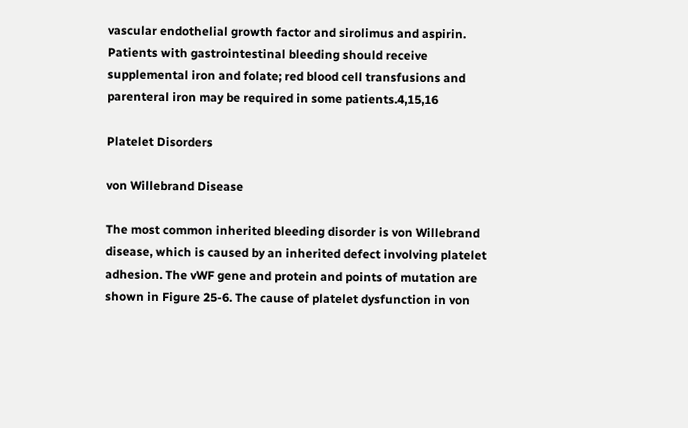vascular endothelial growth factor and sirolimus and aspirin. Patients with gastrointestinal bleeding should receive supplemental iron and folate; red blood cell transfusions and parenteral iron may be required in some patients.4,15,16

Platelet Disorders

von Willebrand Disease

The most common inherited bleeding disorder is von Willebrand disease, which is caused by an inherited defect involving platelet adhesion. The vWF gene and protein and points of mutation are shown in Figure 25-6. The cause of platelet dysfunction in von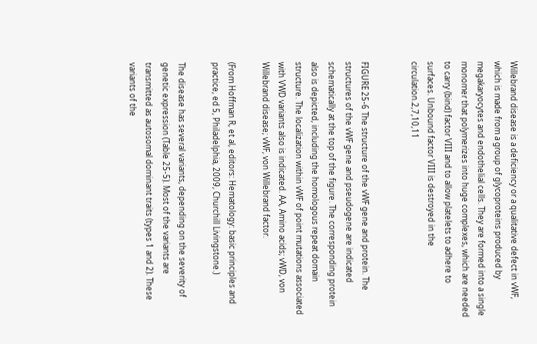Willebrand disease is a deficiency or a qualitative defect in vWF, which is made from a group of glycoproteins produced by megakaryocytes and endothelial cells. They are formed into a single monomer that polymerizes into huge complexes, which are needed to carry (bind) factor VIII and to allow platelets to adhere to surfaces. Unbound factor VIII is destroyed in the circulation.2,7,10,11


FIGURE 25-6 The structure of the vWF gene and protein. The structures of the vWF gene and pseudogene are indicated schematically at the top of the figure. The corresponding protein also is depicted, including the homologous repeat domain structure. The localization within vWF of point mutations associated with VWD variants also is indicated. AA, Amino acids; vWD, von Willebrand disease; vWF, von Willebrand factor.

(From Hoffman R, et al, editors: Hematology: basic principles and practice, ed 5, Philadelphia, 2009, Churchill Livingstone.)

The disease has several variants, depending on the severity of genetic expression (Table 25-5). Most of the variants are transmitted as autosomal dominant traits (types 1 and 2). These variants of the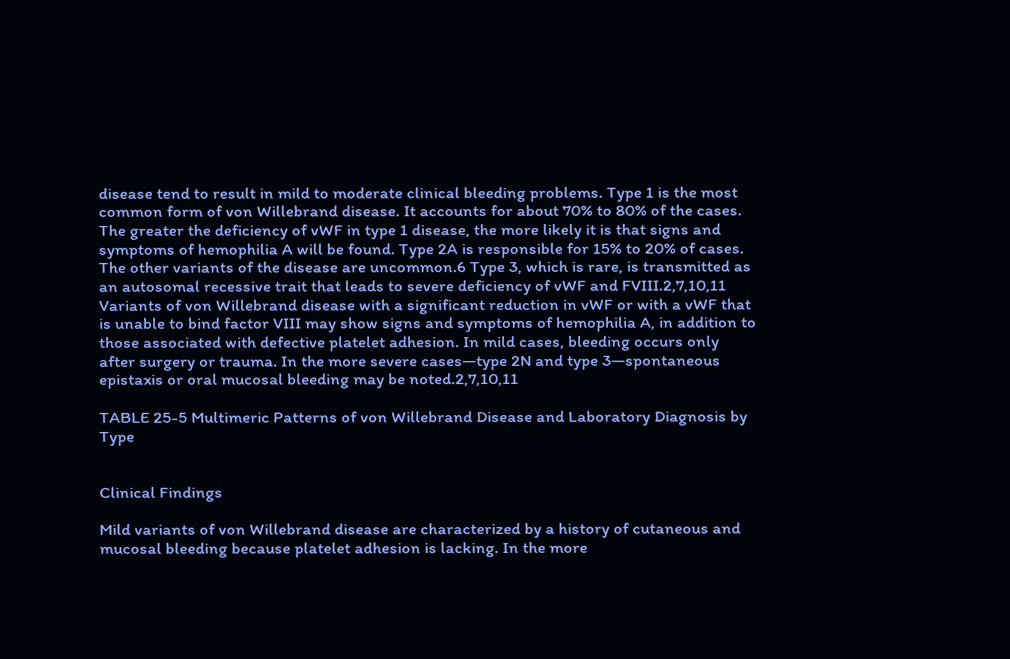disease tend to result in mild to moderate clinical bleeding problems. Type 1 is the most common form of von Willebrand disease. It accounts for about 70% to 80% of the cases. The greater the deficiency of vWF in type 1 disease, the more likely it is that signs and symptoms of hemophilia A will be found. Type 2A is responsible for 15% to 20% of cases. The other variants of the disease are uncommon.6 Type 3, which is rare, is transmitted as an autosomal recessive trait that leads to severe deficiency of vWF and FVIII.2,7,10,11 Variants of von Willebrand disease with a significant reduction in vWF or with a vWF that is unable to bind factor VIII may show signs and symptoms of hemophilia A, in addition to those associated with defective platelet adhesion. In mild cases, bleeding occurs only after surgery or trauma. In the more severe cases—type 2N and type 3—spontaneous epistaxis or oral mucosal bleeding may be noted.2,7,10,11

TABLE 25-5 Multimeric Patterns of von Willebrand Disease and Laboratory Diagnosis by Type


Clinical Findings

Mild variants of von Willebrand disease are characterized by a history of cutaneous and mucosal bleeding because platelet adhesion is lacking. In the more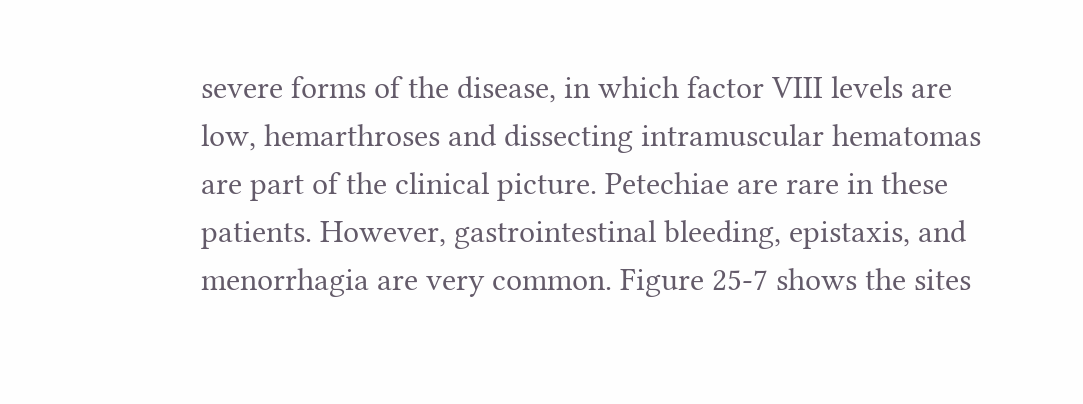severe forms of the disease, in which factor VIII levels are low, hemarthroses and dissecting intramuscular hematomas are part of the clinical picture. Petechiae are rare in these patients. However, gastrointestinal bleeding, epistaxis, and menorrhagia are very common. Figure 25-7 shows the sites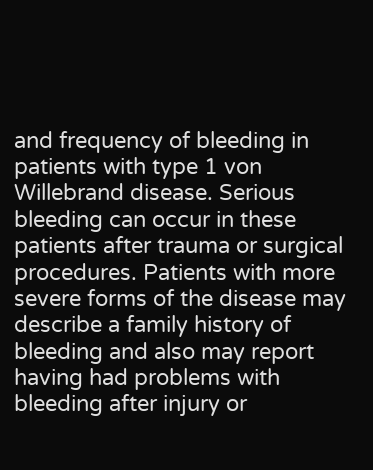and frequency of bleeding in patients with type 1 von Willebrand disease. Serious bleeding can occur in these patients after trauma or surgical procedures. Patients with more severe forms of the disease may describe a family history of bleeding and also may report having had problems with bleeding after injury or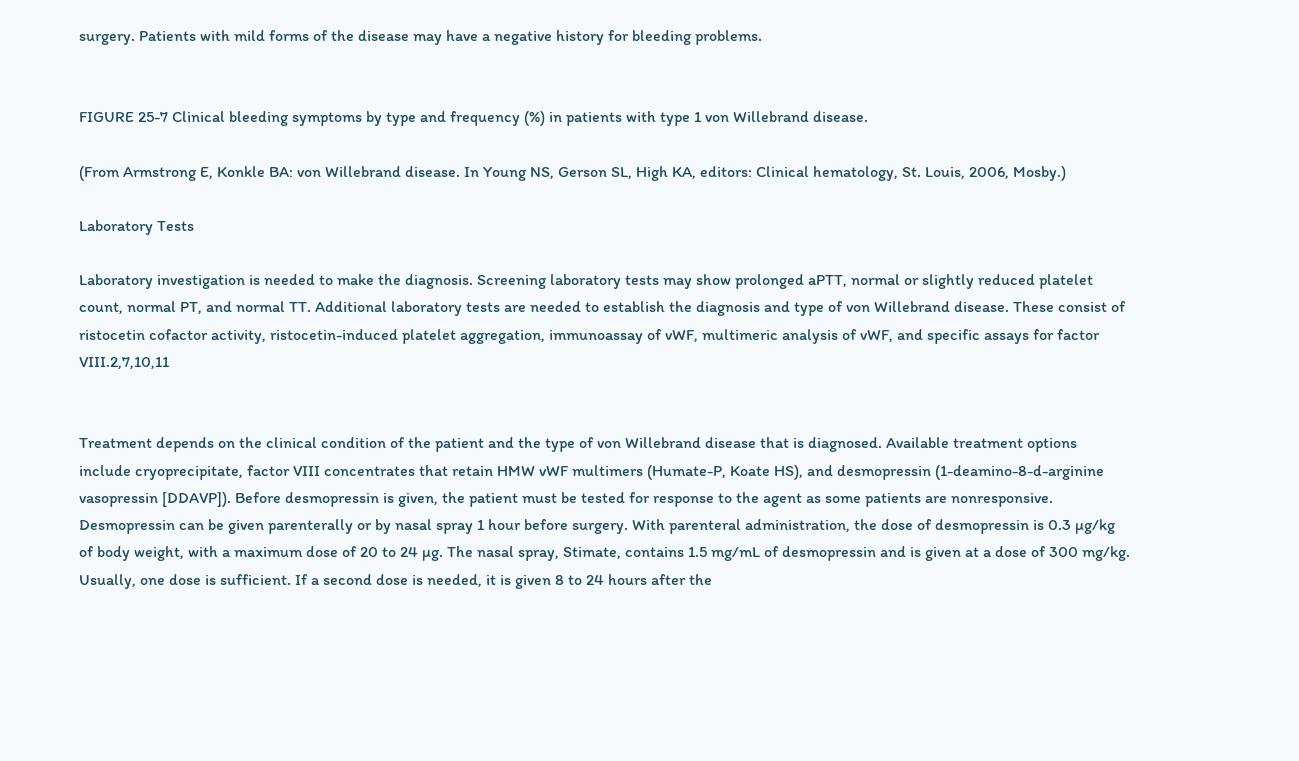surgery. Patients with mild forms of the disease may have a negative history for bleeding problems.


FIGURE 25-7 Clinical bleeding symptoms by type and frequency (%) in patients with type 1 von Willebrand disease.

(From Armstrong E, Konkle BA: von Willebrand disease. In Young NS, Gerson SL, High KA, editors: Clinical hematology, St. Louis, 2006, Mosby.)

Laboratory Tests

Laboratory investigation is needed to make the diagnosis. Screening laboratory tests may show prolonged aPTT, normal or slightly reduced platelet count, normal PT, and normal TT. Additional laboratory tests are needed to establish the diagnosis and type of von Willebrand disease. These consist of ristocetin cofactor activity, ristocetin-induced platelet aggregation, immunoassay of vWF, multimeric analysis of vWF, and specific assays for factor VIII.2,7,10,11


Treatment depends on the clinical condition of the patient and the type of von Willebrand disease that is diagnosed. Available treatment options include cryoprecipitate, factor VIII concentrates that retain HMW vWF multimers (Humate-P, Koate HS), and desmopressin (1-deamino-8-d-arginine vasopressin [DDAVP]). Before desmopressin is given, the patient must be tested for response to the agent as some patients are nonresponsive. Desmopressin can be given parenterally or by nasal spray 1 hour before surgery. With parenteral administration, the dose of desmopressin is 0.3 µg/kg of body weight, with a maximum dose of 20 to 24 µg. The nasal spray, Stimate, contains 1.5 mg/mL of desmopressin and is given at a dose of 300 mg/kg. Usually, one dose is sufficient. If a second dose is needed, it is given 8 to 24 hours after the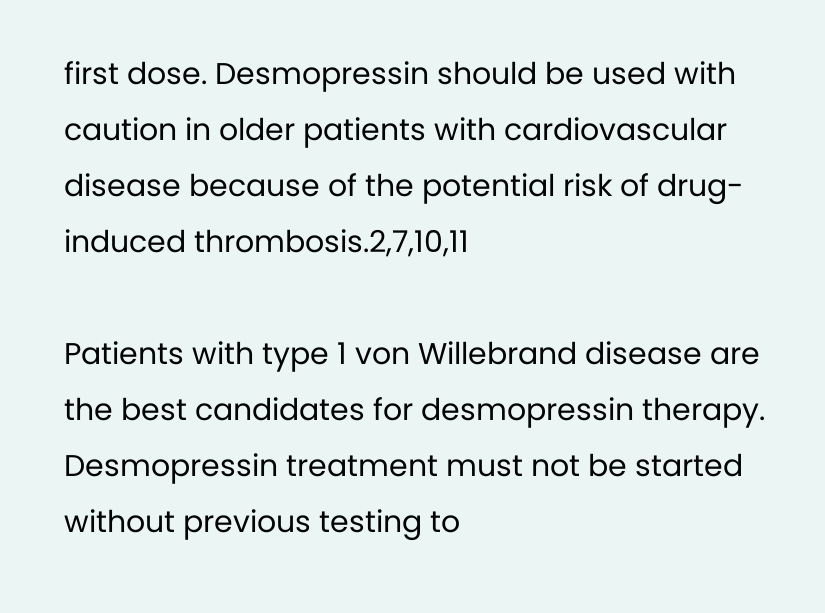first dose. Desmopressin should be used with caution in older patients with cardiovascular disease because of the potential risk of drug-induced thrombosis.2,7,10,11

Patients with type 1 von Willebrand disease are the best candidates for desmopressin therapy. Desmopressin treatment must not be started without previous testing to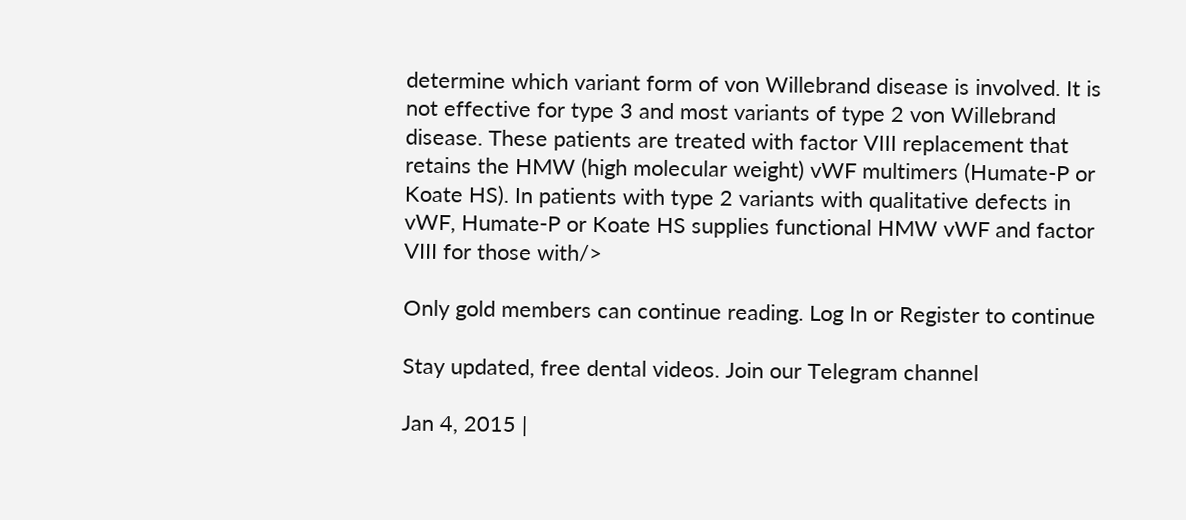determine which variant form of von Willebrand disease is involved. It is not effective for type 3 and most variants of type 2 von Willebrand disease. These patients are treated with factor VIII replacement that retains the HMW (high molecular weight) vWF multimers (Humate-P or Koate HS). In patients with type 2 variants with qualitative defects in vWF, Humate-P or Koate HS supplies functional HMW vWF and factor VIII for those with/>

Only gold members can continue reading. Log In or Register to continue

Stay updated, free dental videos. Join our Telegram channel

Jan 4, 2015 |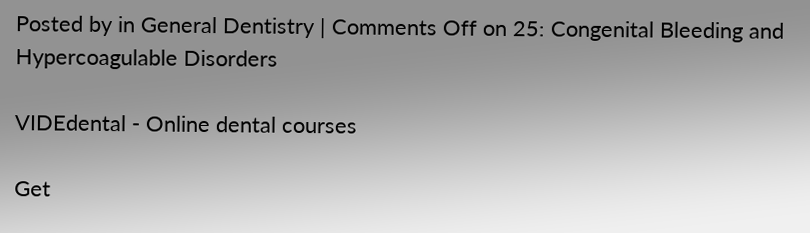Posted by in General Dentistry | Comments Off on 25: Congenital Bleeding and Hypercoagulable Disorders

VIDEdental - Online dental courses

Get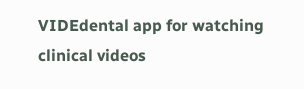VIDEdental app for watching clinical videos